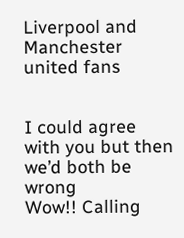Liverpool and Manchester united fans


I could agree with you but then we’d both be wrong
Wow!! Calling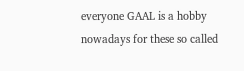everyone GAAL is a hobby nowadays for these so called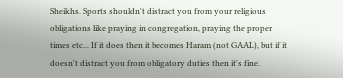Sheikhs. Sports shouldn't distract you from your religious obligations like praying in congregation, praying the proper times etc... If it does then it becomes Haram (not GAAL), but if it doesn't distract you from obligatory duties then it's fine.